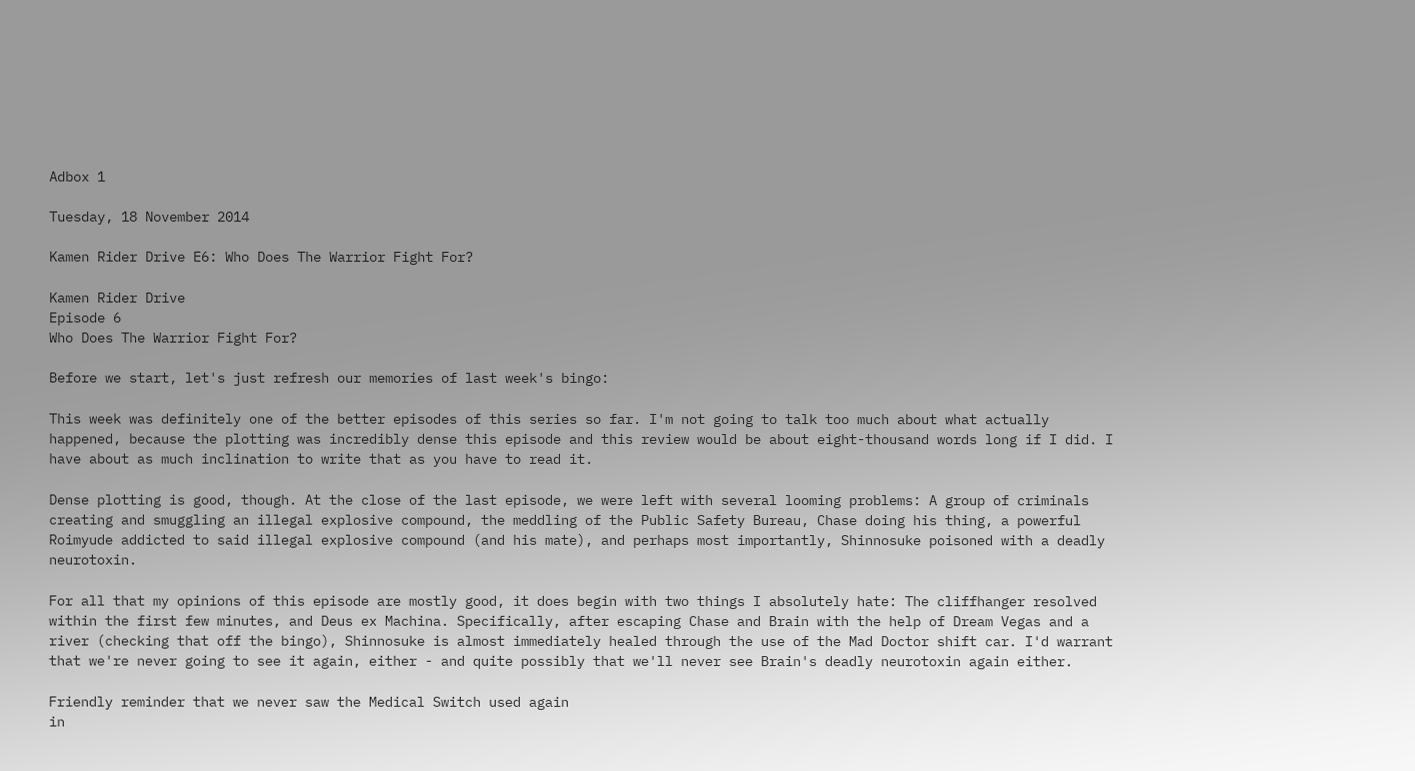Adbox 1

Tuesday, 18 November 2014

Kamen Rider Drive E6: Who Does The Warrior Fight For?

Kamen Rider Drive
Episode 6
Who Does The Warrior Fight For?

Before we start, let's just refresh our memories of last week's bingo:

This week was definitely one of the better episodes of this series so far. I'm not going to talk too much about what actually happened, because the plotting was incredibly dense this episode and this review would be about eight-thousand words long if I did. I have about as much inclination to write that as you have to read it.

Dense plotting is good, though. At the close of the last episode, we were left with several looming problems: A group of criminals creating and smuggling an illegal explosive compound, the meddling of the Public Safety Bureau, Chase doing his thing, a powerful Roimyude addicted to said illegal explosive compound (and his mate), and perhaps most importantly, Shinnosuke poisoned with a deadly neurotoxin.

For all that my opinions of this episode are mostly good, it does begin with two things I absolutely hate: The cliffhanger resolved within the first few minutes, and Deus ex Machina. Specifically, after escaping Chase and Brain with the help of Dream Vegas and a river (checking that off the bingo), Shinnosuke is almost immediately healed through the use of the Mad Doctor shift car. I'd warrant that we're never going to see it again, either - and quite possibly that we'll never see Brain's deadly neurotoxin again either.

Friendly reminder that we never saw the Medical Switch used again
in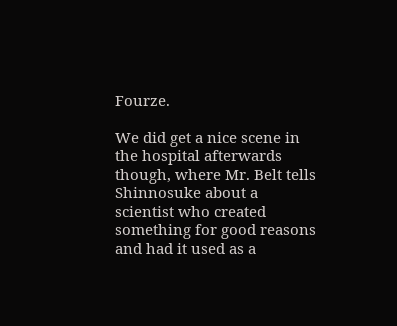Fourze.

We did get a nice scene in the hospital afterwards though, where Mr. Belt tells Shinnosuke about a scientist who created something for good reasons and had it used as a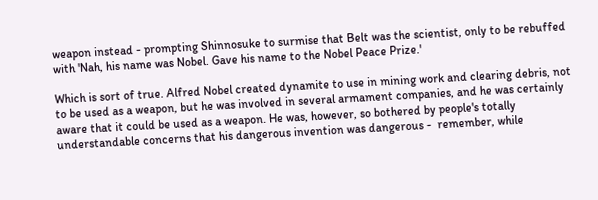weapon instead - prompting Shinnosuke to surmise that Belt was the scientist, only to be rebuffed with 'Nah, his name was Nobel. Gave his name to the Nobel Peace Prize.'

Which is sort of true. Alfred Nobel created dynamite to use in mining work and clearing debris, not to be used as a weapon, but he was involved in several armament companies, and he was certainly aware that it could be used as a weapon. He was, however, so bothered by people's totally understandable concerns that his dangerous invention was dangerous -  remember, while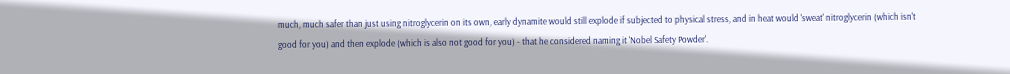much, much safer than just using nitroglycerin on its own, early dynamite would still explode if subjected to physical stress, and in heat would 'sweat' nitroglycerin (which isn't good for you) and then explode (which is also not good for you) - that he considered naming it 'Nobel Safety Powder'.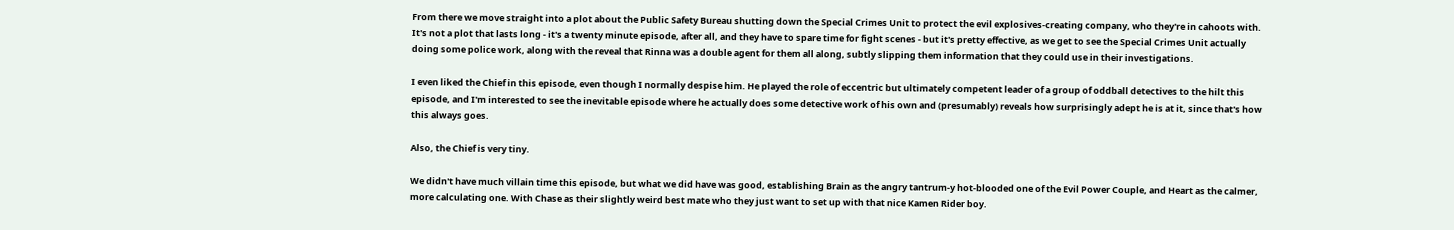From there we move straight into a plot about the Public Safety Bureau shutting down the Special Crimes Unit to protect the evil explosives-creating company, who they're in cahoots with. It's not a plot that lasts long - it's a twenty minute episode, after all, and they have to spare time for fight scenes - but it's pretty effective, as we get to see the Special Crimes Unit actually doing some police work, along with the reveal that Rinna was a double agent for them all along, subtly slipping them information that they could use in their investigations.

I even liked the Chief in this episode, even though I normally despise him. He played the role of eccentric but ultimately competent leader of a group of oddball detectives to the hilt this episode, and I'm interested to see the inevitable episode where he actually does some detective work of his own and (presumably) reveals how surprisingly adept he is at it, since that's how this always goes.

Also, the Chief is very tiny.

We didn't have much villain time this episode, but what we did have was good, establishing Brain as the angry tantrum-y hot-blooded one of the Evil Power Couple, and Heart as the calmer, more calculating one. With Chase as their slightly weird best mate who they just want to set up with that nice Kamen Rider boy.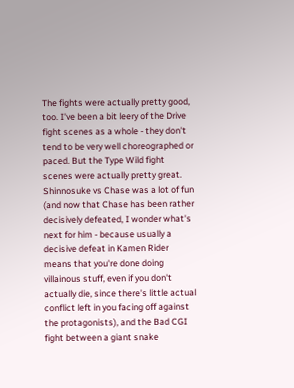The fights were actually pretty good, too. I've been a bit leery of the Drive fight scenes as a whole - they don't tend to be very well choreographed or paced. But the Type Wild fight scenes were actually pretty great. Shinnosuke vs Chase was a lot of fun (and now that Chase has been rather decisively defeated, I wonder what's next for him - because usually a decisive defeat in Kamen Rider means that you're done doing villainous stuff, even if you don't actually die, since there's little actual conflict left in you facing off against the protagonists), and the Bad CGI fight between a giant snake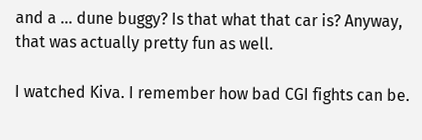and a ... dune buggy? Is that what that car is? Anyway, that was actually pretty fun as well.

I watched Kiva. I remember how bad CGI fights can be.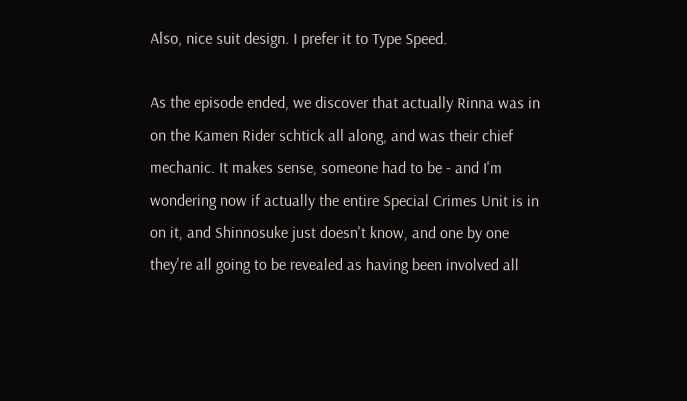Also, nice suit design. I prefer it to Type Speed.

As the episode ended, we discover that actually Rinna was in on the Kamen Rider schtick all along, and was their chief mechanic. It makes sense, someone had to be - and I'm wondering now if actually the entire Special Crimes Unit is in on it, and Shinnosuke just doesn't know, and one by one they're all going to be revealed as having been involved all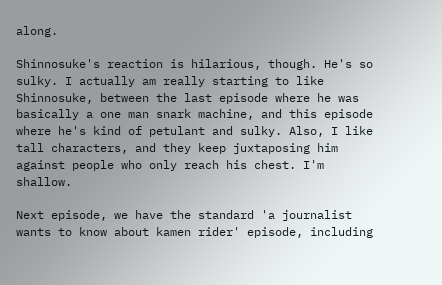along.

Shinnosuke's reaction is hilarious, though. He's so sulky. I actually am really starting to like Shinnosuke, between the last episode where he was basically a one man snark machine, and this episode where he's kind of petulant and sulky. Also, I like tall characters, and they keep juxtaposing him against people who only reach his chest. I'm shallow.

Next episode, we have the standard 'a journalist wants to know about kamen rider' episode, including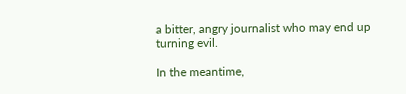a bitter, angry journalist who may end up turning evil.

In the meantime,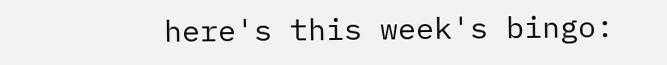here's this week's bingo: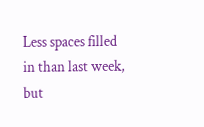Less spaces filled in than last week, but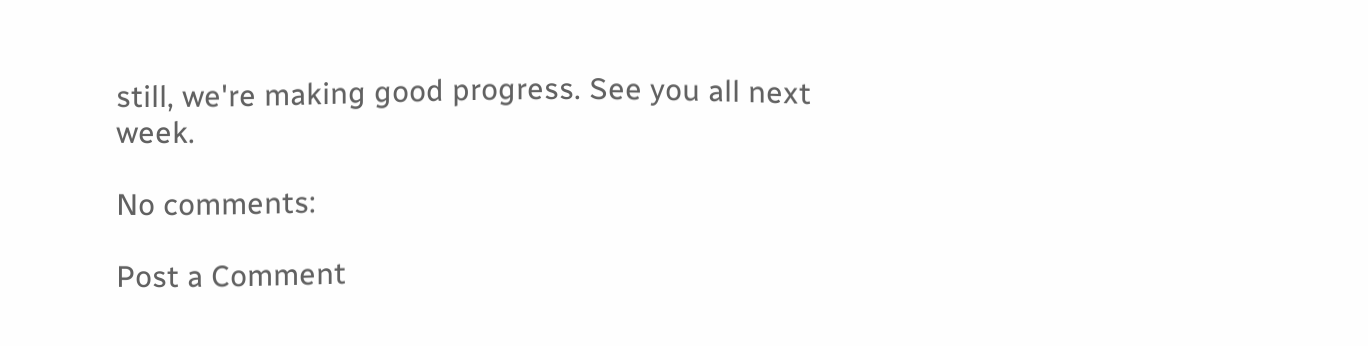still, we're making good progress. See you all next week.

No comments:

Post a Comment